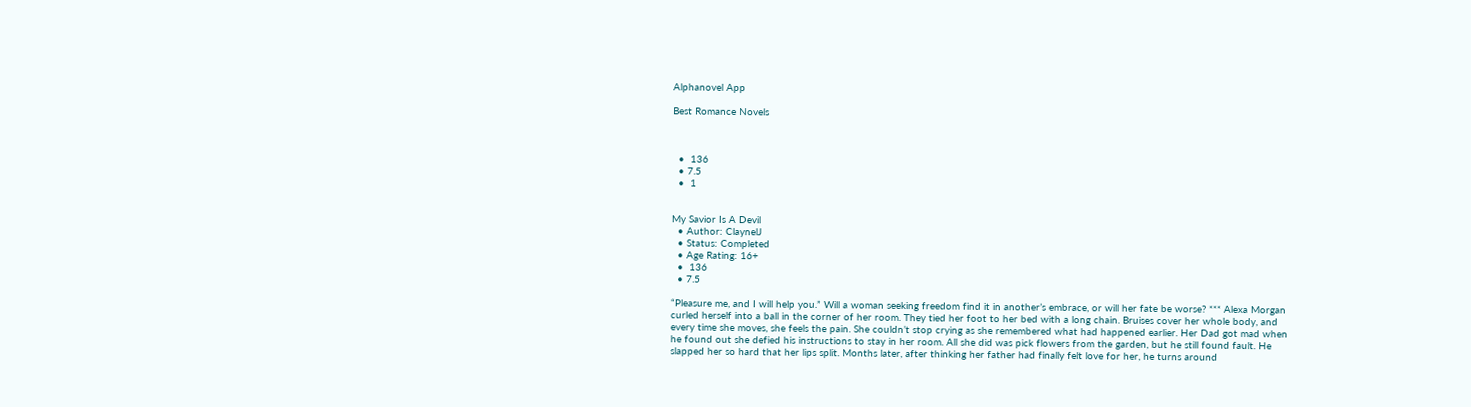Alphanovel App

Best Romance Novels



  •  136
  • 7.5
  •  1


My Savior Is A Devil
  • Author: ClaynelJ
  • Status: Completed
  • Age Rating: 16+
  •  136
  • 7.5

“Pleasure me, and I will help you.” Will a woman seeking freedom find it in another’s embrace, or will her fate be worse? *** Alexa Morgan curled herself into a ball in the corner of her room. They tied her foot to her bed with a long chain. Bruises cover her whole body, and every time she moves, she feels the pain. She couldn’t stop crying as she remembered what had happened earlier. Her Dad got mad when he found out she defied his instructions to stay in her room. All she did was pick flowers from the garden, but he still found fault. He slapped her so hard that her lips split. Months later, after thinking her father had finally felt love for her, he turns around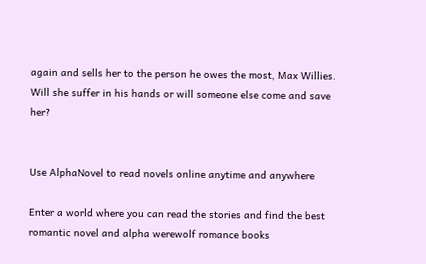again and sells her to the person he owes the most, Max Willies. Will she suffer in his hands or will someone else come and save her?


Use AlphaNovel to read novels online anytime and anywhere

Enter a world where you can read the stories and find the best romantic novel and alpha werewolf romance books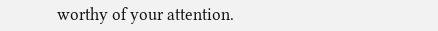worthy of your attention.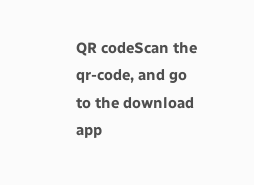QR codeScan the qr-code, and go to the download app